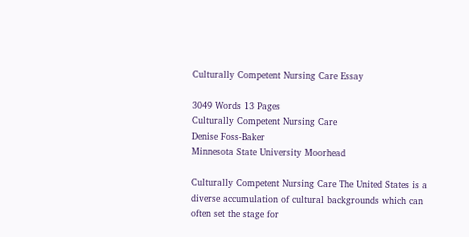Culturally Competent Nursing Care Essay

3049 Words 13 Pages
Culturally Competent Nursing Care
Denise Foss-Baker
Minnesota State University Moorhead

Culturally Competent Nursing Care The United States is a diverse accumulation of cultural backgrounds which can often set the stage for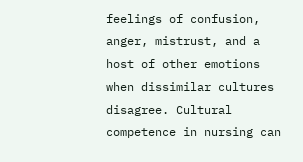feelings of confusion, anger, mistrust, and a host of other emotions when dissimilar cultures disagree. Cultural competence in nursing can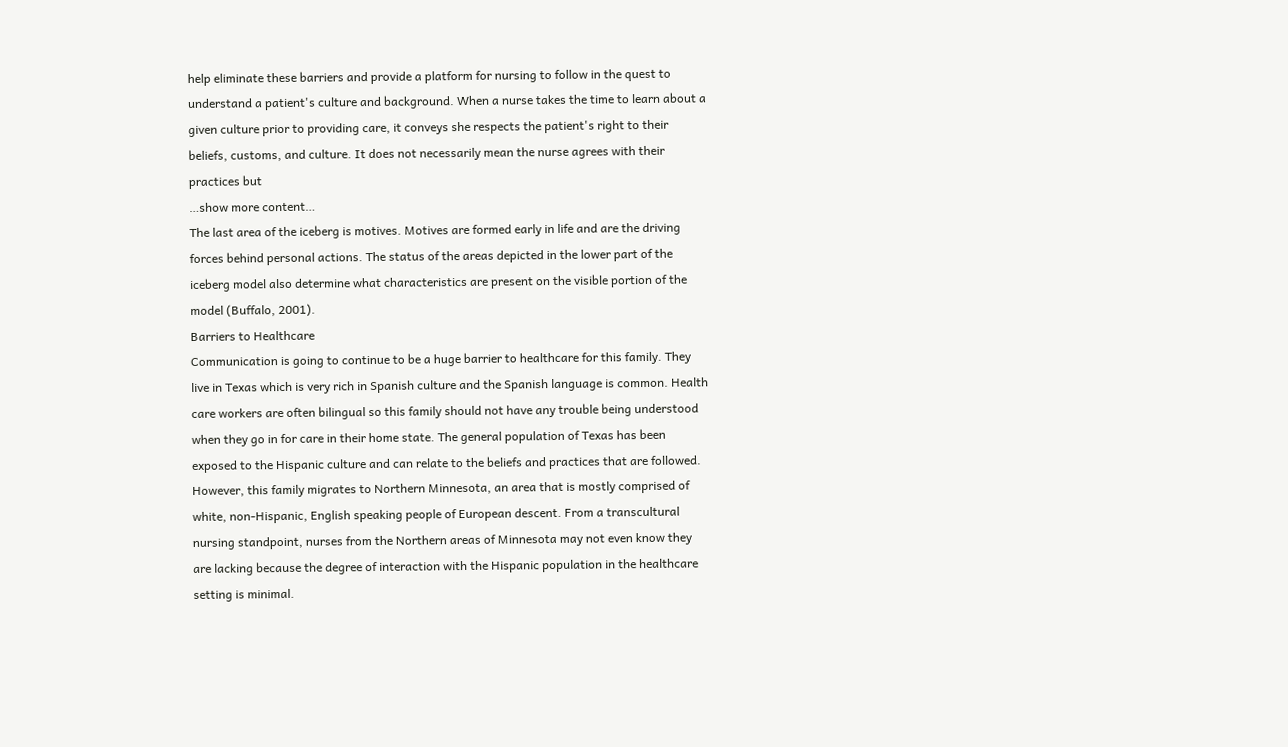help eliminate these barriers and provide a platform for nursing to follow in the quest to understand a patient's culture and background. When a nurse takes the time to learn about a given culture prior to providing care, it conveys she respects the patient's right to their beliefs, customs, and culture. It does not necessarily mean the nurse agrees with their practices but
…show more content…
The last area of the iceberg is motives. Motives are formed early in life and are the driving forces behind personal actions. The status of the areas depicted in the lower part of the iceberg model also determine what characteristics are present on the visible portion of the model (Buffalo, 2001).
Barriers to Healthcare
Communication is going to continue to be a huge barrier to healthcare for this family. They live in Texas which is very rich in Spanish culture and the Spanish language is common. Health care workers are often bilingual so this family should not have any trouble being understood when they go in for care in their home state. The general population of Texas has been exposed to the Hispanic culture and can relate to the beliefs and practices that are followed. However, this family migrates to Northern Minnesota, an area that is mostly comprised of white, non-Hispanic, English speaking people of European descent. From a transcultural nursing standpoint, nurses from the Northern areas of Minnesota may not even know they are lacking because the degree of interaction with the Hispanic population in the healthcare setting is minimal.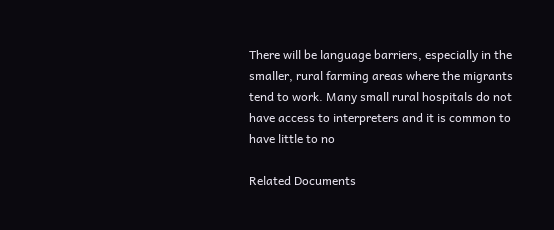There will be language barriers, especially in the smaller, rural farming areas where the migrants tend to work. Many small rural hospitals do not have access to interpreters and it is common to have little to no

Related Documents